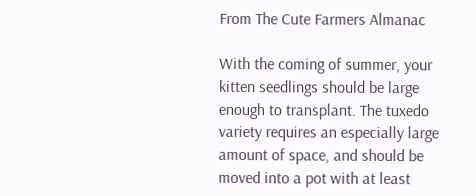From The Cute Farmers Almanac

With the coming of summer, your kitten seedlings should be large enough to transplant. The tuxedo variety requires an especially large amount of space, and should be moved into a pot with at least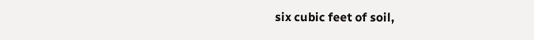six cubic feet of soil,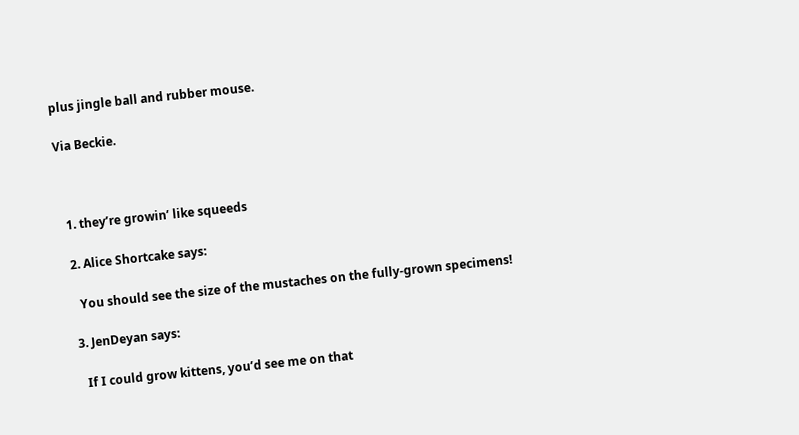plus jingle ball and rubber mouse.

Via Beckie.



  1. they’re growin’ like squeeds

  2. Alice Shortcake says:

    You should see the size of the mustaches on the fully-grown specimens!

  3. JenDeyan says:

    If I could grow kittens, you’d see me on that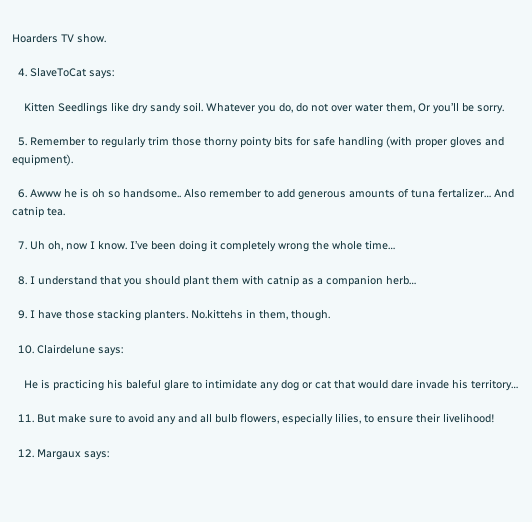Hoarders TV show.

  4. SlaveToCat says:

    Kitten Seedlings like dry sandy soil. Whatever you do, do not over water them, Or you’ll be sorry.

  5. Remember to regularly trim those thorny pointy bits for safe handling (with proper gloves and equipment).

  6. Awww he is oh so handsome.. Also remember to add generous amounts of tuna fertalizer… And catnip tea.

  7. Uh oh, now I know. I’ve been doing it completely wrong the whole time…

  8. I understand that you should plant them with catnip as a companion herb…

  9. I have those stacking planters. No.kittehs in them, though.

  10. Clairdelune says:

    He is practicing his baleful glare to intimidate any dog or cat that would dare invade his territory…

  11. But make sure to avoid any and all bulb flowers, especially lilies, to ensure their livelihood!

  12. Margaux says: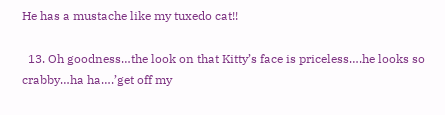He has a mustache like my tuxedo cat!!

  13. Oh goodness…the look on that Kitty’s face is priceless….he looks so crabby…ha ha….’get off my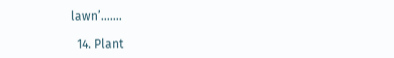lawn’…….

  14. Plant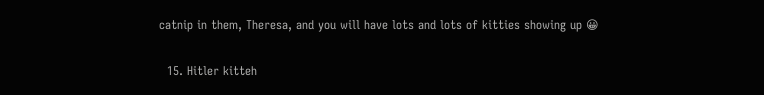catnip in them, Theresa, and you will have lots and lots of kitties showing up 😀

  15. Hitler kitteh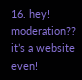16. hey! moderation?? it’s a website even!